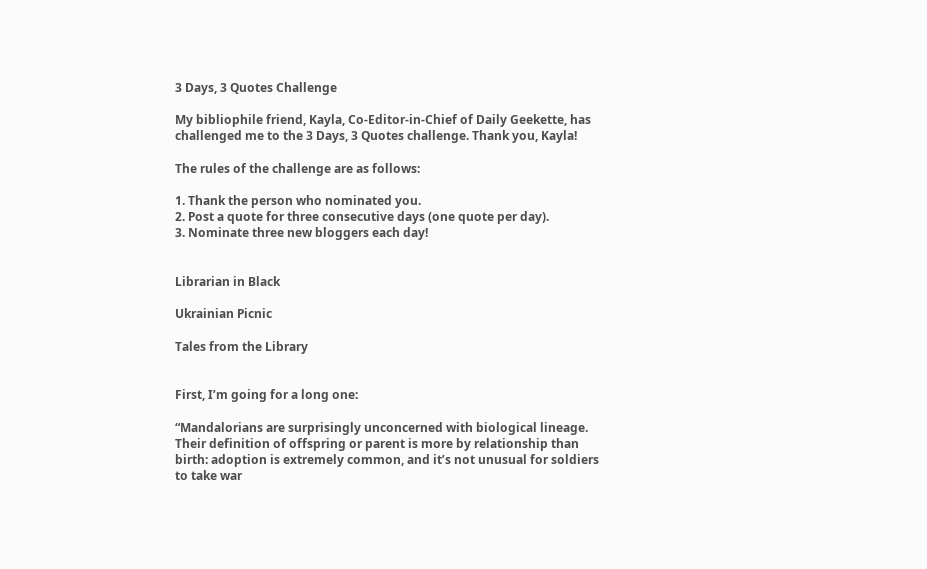3 Days, 3 Quotes Challenge

My bibliophile friend, Kayla, Co-Editor-in-Chief of Daily Geekette, has challenged me to the 3 Days, 3 Quotes challenge. Thank you, Kayla!

The rules of the challenge are as follows:

1. Thank the person who nominated you.
2. Post a quote for three consecutive days (one quote per day).
3. Nominate three new bloggers each day!


Librarian in Black

Ukrainian Picnic

Tales from the Library


First, I’m going for a long one:

“Mandalorians are surprisingly unconcerned with biological lineage. Their definition of offspring or parent is more by relationship than birth: adoption is extremely common, and it’s not unusual for soldiers to take war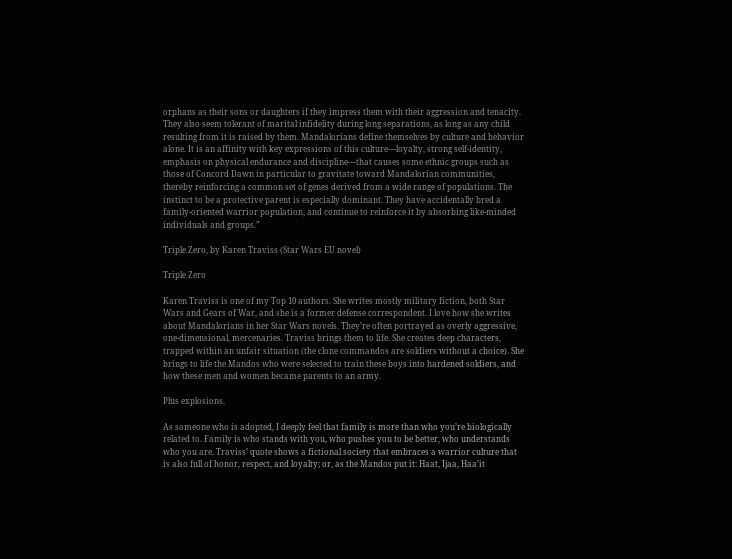orphans as their sons or daughters if they impress them with their aggression and tenacity. They also seem tolerant of marital infidelity during long separations, as long as any child resulting from it is raised by them. Mandalorians define themselves by culture and behavior alone. It is an affinity with key expressions of this culture—loyalty, strong self-identity, emphasis on physical endurance and discipline—that causes some ethnic groups such as those of Concord Dawn in particular to gravitate toward Mandalorian communities, thereby reinforcing a common set of genes derived from a wide range of populations. The instinct to be a protective parent is especially dominant. They have accidentally bred a family-oriented warrior population, and continue to reinforce it by absorbing like-minded individuals and groups.”

Triple Zero, by Karen Traviss (Star Wars EU novel)

Triple Zero

Karen Traviss is one of my Top 10 authors. She writes mostly military fiction, both Star Wars and Gears of War, and she is a former defense correspondent. I love how she writes about Mandalorians in her Star Wars novels. They’re often portrayed as overly aggressive, one-dimensional, mercenaries. Traviss brings them to life. She creates deep characters, trapped within an unfair situation (the clone commandos are soldiers without a choice). She brings to life the Mandos who were selected to train these boys into hardened soldiers, and how these men and women became parents to an army.

Plus explosions.

As someone who is adopted, I deeply feel that family is more than who you’re biologically related to. Family is who stands with you, who pushes you to be better, who understands who you are. Traviss’ quote shows a fictional society that embraces a warrior culture that is also full of honor, respect, and loyalty; or, as the Mandos put it: Haat, Ijaa, Haa’it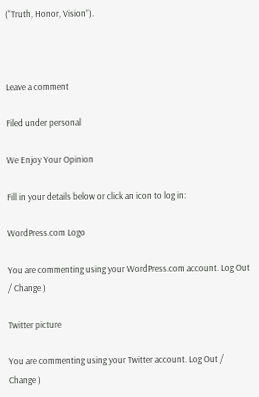(“Truth, Honor, Vision”).



Leave a comment

Filed under personal

We Enjoy Your Opinion

Fill in your details below or click an icon to log in:

WordPress.com Logo

You are commenting using your WordPress.com account. Log Out / Change )

Twitter picture

You are commenting using your Twitter account. Log Out / Change )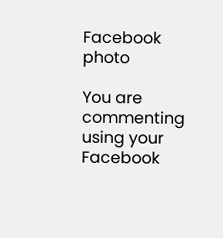Facebook photo

You are commenting using your Facebook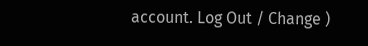account. Log Out / Change )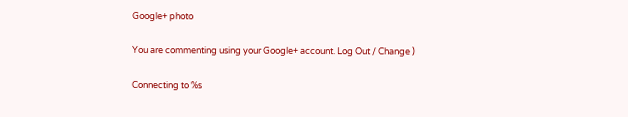Google+ photo

You are commenting using your Google+ account. Log Out / Change )

Connecting to %s